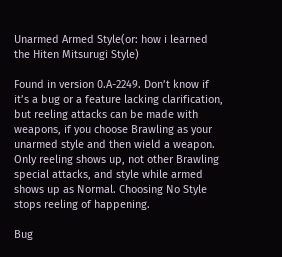Unarmed Armed Style(or: how i learned the Hiten Mitsurugi Style)

Found in version 0.A-2249. Don’t know if it’s a bug or a feature lacking clarification, but reeling attacks can be made with weapons, if you choose Brawling as your unarmed style and then wield a weapon. Only reeling shows up, not other Brawling special attacks, and style while armed shows up as Normal. Choosing No Style stops reeling of happening.

Bug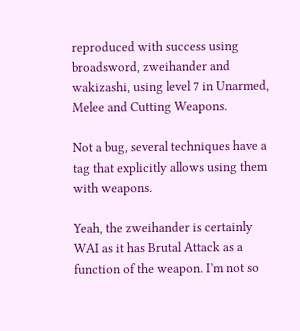reproduced with success using broadsword, zweihander and wakizashi, using level 7 in Unarmed, Melee and Cutting Weapons.

Not a bug, several techniques have a tag that explicitly allows using them with weapons.

Yeah, the zweihander is certainly WAI as it has Brutal Attack as a function of the weapon. I’m not so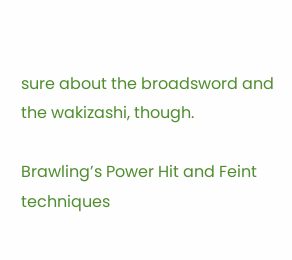sure about the broadsword and the wakizashi, though.

Brawling’s Power Hit and Feint techniques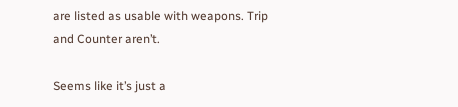are listed as usable with weapons. Trip and Counter aren’t.

Seems like it’s just a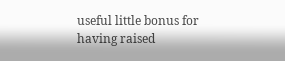useful little bonus for having raised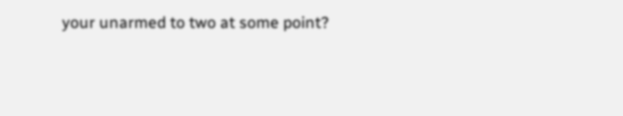your unarmed to two at some point?